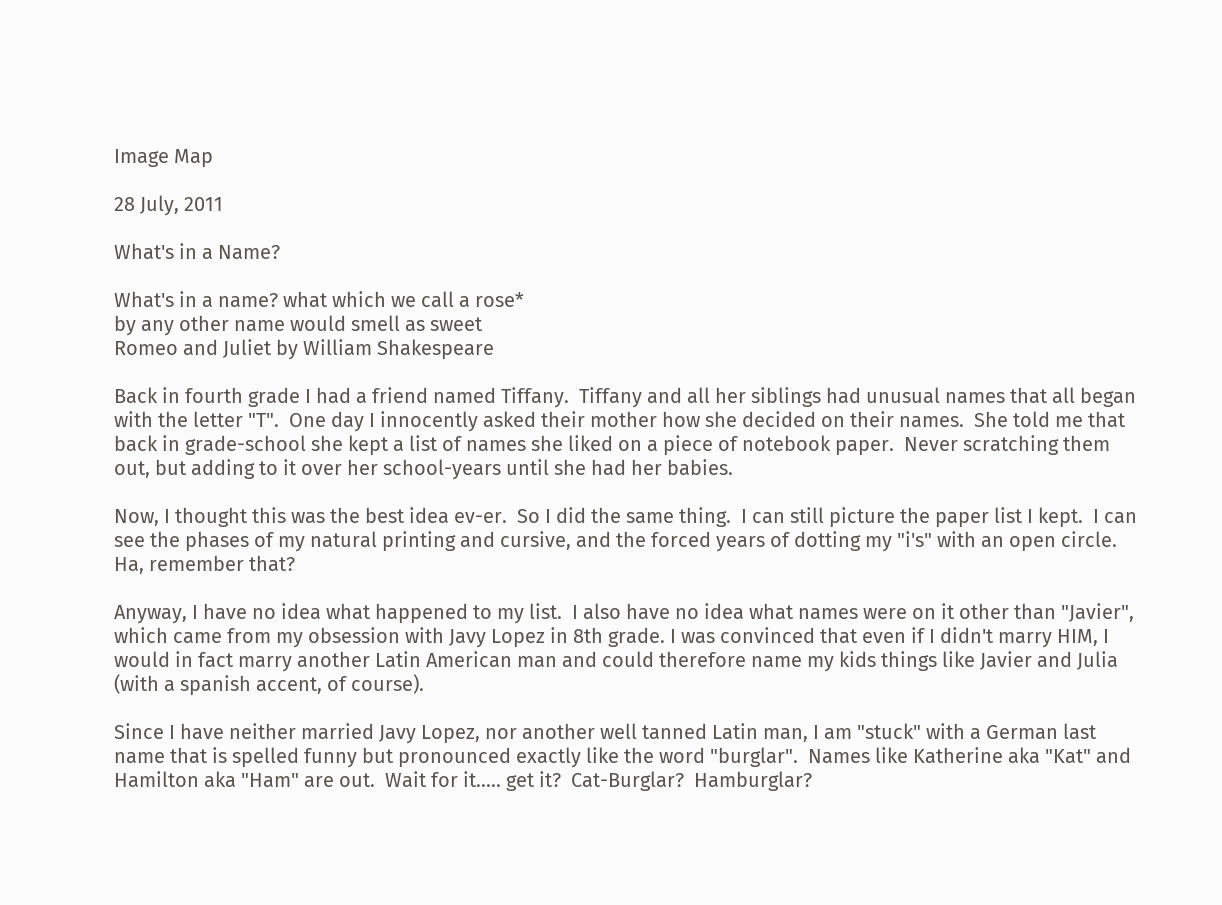Image Map

28 July, 2011

What's in a Name?

What's in a name? what which we call a rose*
by any other name would smell as sweet
Romeo and Juliet by William Shakespeare

Back in fourth grade I had a friend named Tiffany.  Tiffany and all her siblings had unusual names that all began with the letter "T".  One day I innocently asked their mother how she decided on their names.  She told me that back in grade-school she kept a list of names she liked on a piece of notebook paper.  Never scratching them out, but adding to it over her school-years until she had her babies.

Now, I thought this was the best idea ev-er.  So I did the same thing.  I can still picture the paper list I kept.  I can see the phases of my natural printing and cursive, and the forced years of dotting my "i's" with an open circle. Ha, remember that?

Anyway, I have no idea what happened to my list.  I also have no idea what names were on it other than "Javier", which came from my obsession with Javy Lopez in 8th grade. I was convinced that even if I didn't marry HIM, I would in fact marry another Latin American man and could therefore name my kids things like Javier and Julia (with a spanish accent, of course).

Since I have neither married Javy Lopez, nor another well tanned Latin man, I am "stuck" with a German last name that is spelled funny but pronounced exactly like the word "burglar".  Names like Katherine aka "Kat" and Hamilton aka "Ham" are out.  Wait for it..... get it?  Cat-Burglar?  Hamburglar?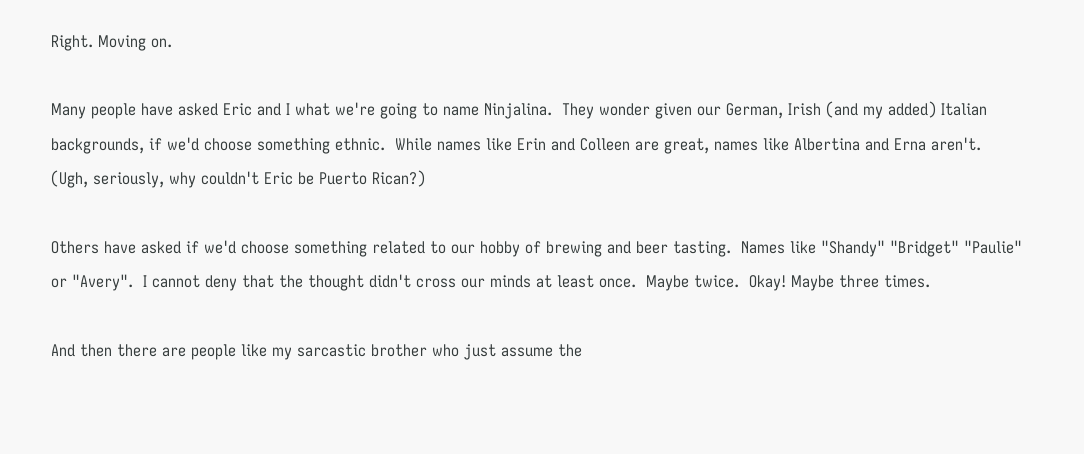Right. Moving on.

Many people have asked Eric and I what we're going to name Ninjalina.  They wonder given our German, Irish (and my added) Italian backgrounds, if we'd choose something ethnic.  While names like Erin and Colleen are great, names like Albertina and Erna aren't.  (Ugh, seriously, why couldn't Eric be Puerto Rican?)

Others have asked if we'd choose something related to our hobby of brewing and beer tasting.  Names like "Shandy" "Bridget" "Paulie" or "Avery".  I cannot deny that the thought didn't cross our minds at least once.  Maybe twice.  Okay! Maybe three times.

And then there are people like my sarcastic brother who just assume the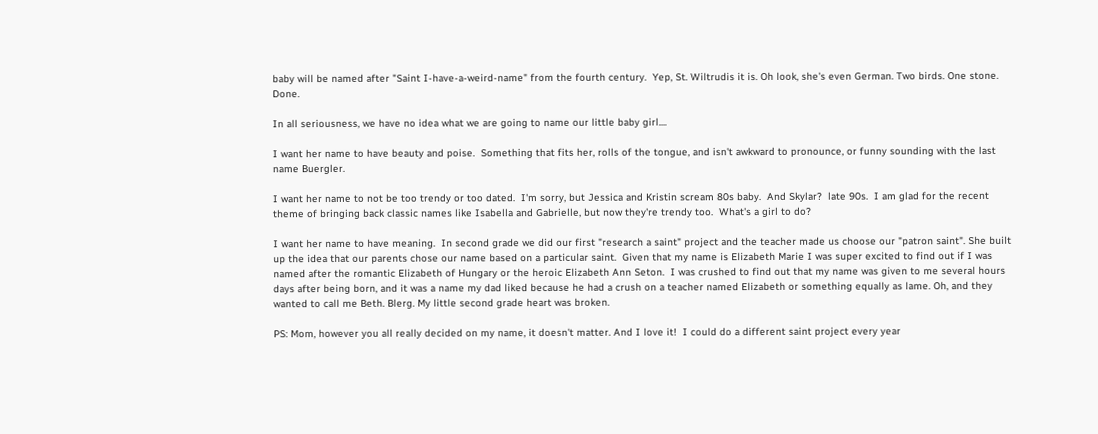baby will be named after "Saint I-have-a-weird-name" from the fourth century.  Yep, St. Wiltrudis it is. Oh look, she's even German. Two birds. One stone. Done.

In all seriousness, we have no idea what we are going to name our little baby girl....

I want her name to have beauty and poise.  Something that fits her, rolls of the tongue, and isn't awkward to pronounce, or funny sounding with the last name Buergler.

I want her name to not be too trendy or too dated.  I'm sorry, but Jessica and Kristin scream 80s baby.  And Skylar?  late 90s.  I am glad for the recent theme of bringing back classic names like Isabella and Gabrielle, but now they're trendy too.  What's a girl to do?

I want her name to have meaning.  In second grade we did our first "research a saint" project and the teacher made us choose our "patron saint". She built up the idea that our parents chose our name based on a particular saint.  Given that my name is Elizabeth Marie I was super excited to find out if I was named after the romantic Elizabeth of Hungary or the heroic Elizabeth Ann Seton.  I was crushed to find out that my name was given to me several hours days after being born, and it was a name my dad liked because he had a crush on a teacher named Elizabeth or something equally as lame. Oh, and they wanted to call me Beth. Blerg. My little second grade heart was broken.

PS: Mom, however you all really decided on my name, it doesn't matter. And I love it!  I could do a different saint project every year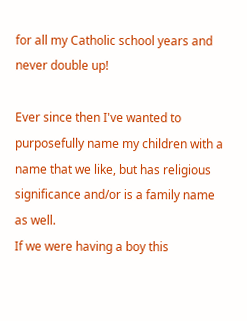for all my Catholic school years and never double up!

Ever since then I've wanted to purposefully name my children with a name that we like, but has religious significance and/or is a family name as well.
If we were having a boy this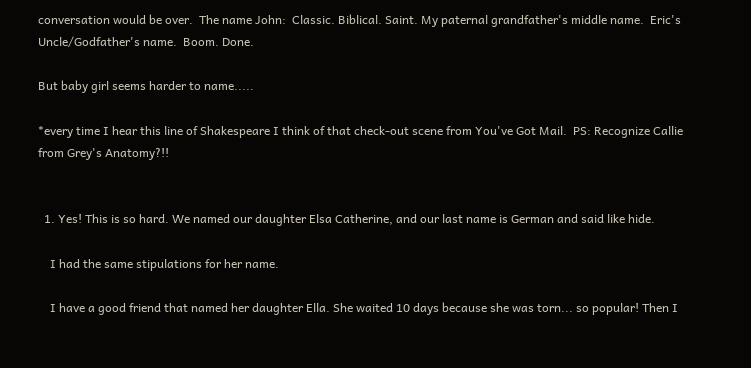conversation would be over.  The name John:  Classic. Biblical. Saint. My paternal grandfather's middle name.  Eric's Uncle/Godfather's name.  Boom. Done.

But baby girl seems harder to name.....

*every time I hear this line of Shakespeare I think of that check-out scene from You've Got Mail.  PS: Recognize Callie from Grey's Anatomy?!!


  1. Yes! This is so hard. We named our daughter Elsa Catherine, and our last name is German and said like hide.

    I had the same stipulations for her name.

    I have a good friend that named her daughter Ella. She waited 10 days because she was torn... so popular! Then I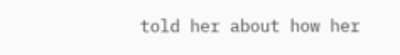told her about how her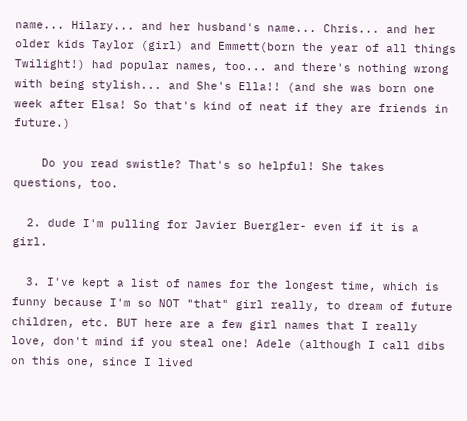name... Hilary... and her husband's name... Chris... and her older kids Taylor (girl) and Emmett(born the year of all things Twilight!) had popular names, too... and there's nothing wrong with being stylish... and She's Ella!! (and she was born one week after Elsa! So that's kind of neat if they are friends in future.)

    Do you read swistle? That's so helpful! She takes questions, too.

  2. dude I'm pulling for Javier Buergler- even if it is a girl.

  3. I've kept a list of names for the longest time, which is funny because I'm so NOT "that" girl really, to dream of future children, etc. BUT here are a few girl names that I really love, don't mind if you steal one! Adele (although I call dibs on this one, since I lived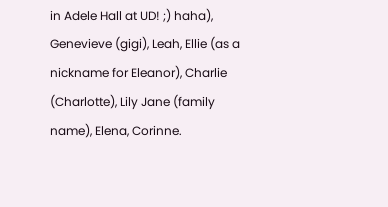in Adele Hall at UD! ;) haha), Genevieve (gigi), Leah, Ellie (as a nickname for Eleanor), Charlie (Charlotte), Lily Jane (family name), Elena, Corinne.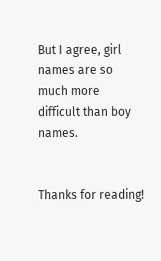But I agree, girl names are so much more difficult than boy names.


Thanks for reading!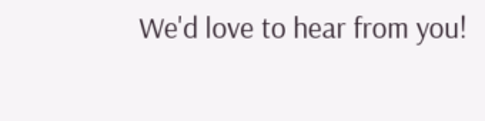We'd love to hear from you!